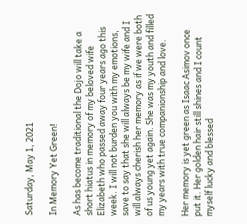Saturday, May 1, 2021

In Memory Yet Green!

As has become traditional the Dojo will take a short hiatus in memory of my beloved wife Elizabeth who passed away four years ago this week. I will not burden you with my emotions, save to say that she will always be my wife and I will always cherish her memory as if we were both of us young yet again. She was my youth and filled my years with true companionship and love.

Her memory is yet green as Isaac Asimov once put it. Her golden hair still shines and I count myself lucky and blessed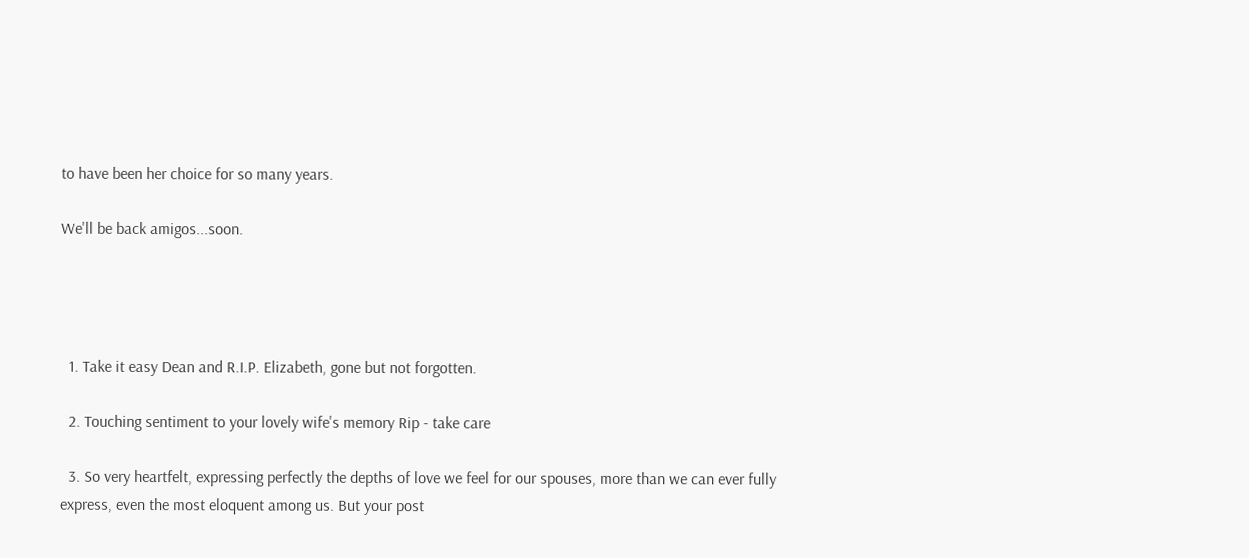to have been her choice for so many years.

We'll be back amigos...soon.




  1. Take it easy Dean and R.I.P. Elizabeth, gone but not forgotten.

  2. Touching sentiment to your lovely wife's memory Rip - take care

  3. So very heartfelt, expressing perfectly the depths of love we feel for our spouses, more than we can ever fully express, even the most eloquent among us. But your post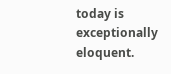today is exceptionally eloquent.